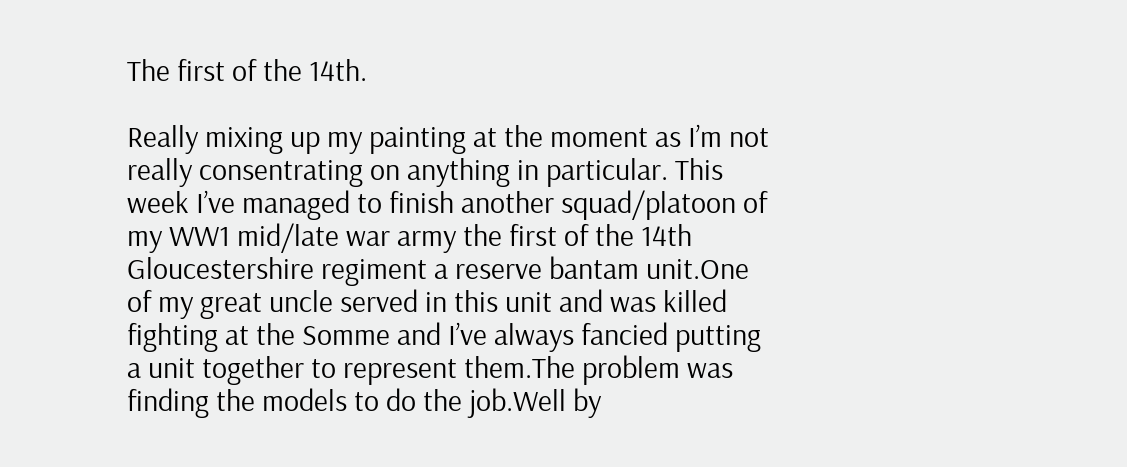The first of the 14th.

Really mixing up my painting at the moment as I’m not really consentrating on anything in particular. This week I’ve managed to finish another squad/platoon of my WW1 mid/late war army the first of the 14th Gloucestershire regiment a reserve bantam unit.One of my great uncle served in this unit and was killed fighting at the Somme and I’ve always fancied putting a unit together to represent them.The problem was finding the models to do the job.Well by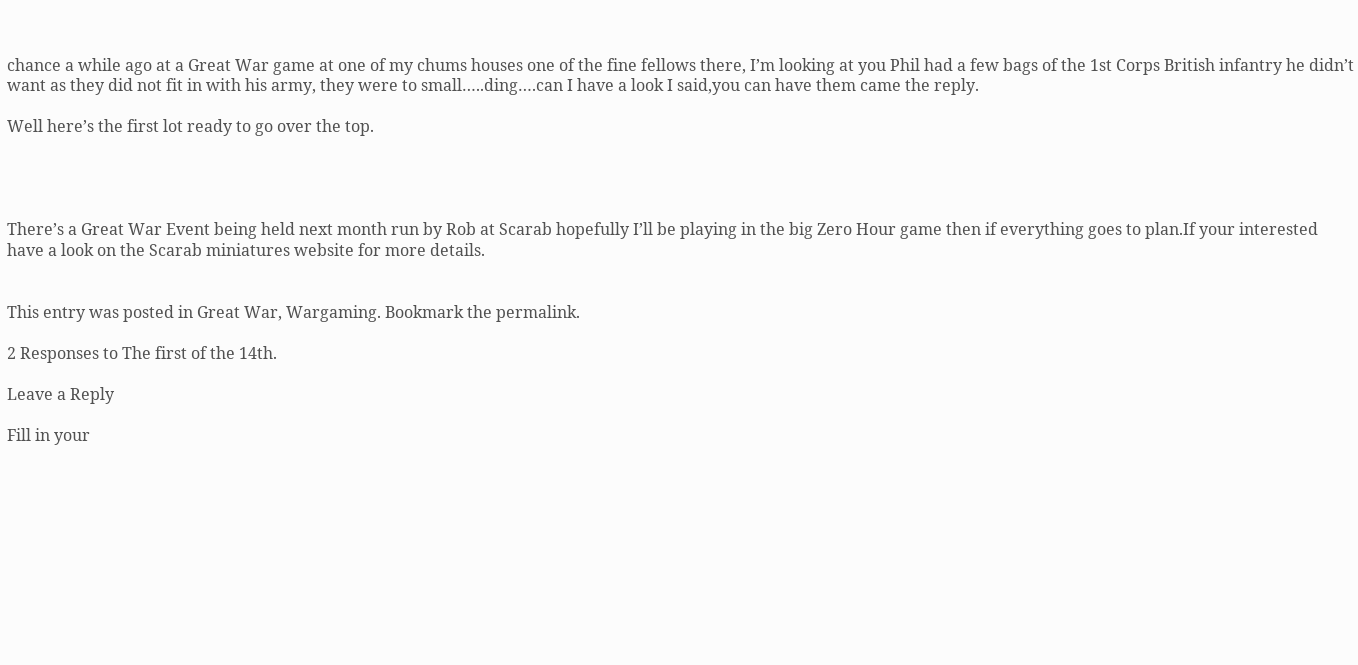chance a while ago at a Great War game at one of my chums houses one of the fine fellows there, I’m looking at you Phil had a few bags of the 1st Corps British infantry he didn’t want as they did not fit in with his army, they were to small…..ding….can I have a look I said,you can have them came the reply.

Well here’s the first lot ready to go over the top.




There’s a Great War Event being held next month run by Rob at Scarab hopefully I’ll be playing in the big Zero Hour game then if everything goes to plan.If your interested have a look on the Scarab miniatures website for more details.


This entry was posted in Great War, Wargaming. Bookmark the permalink.

2 Responses to The first of the 14th.

Leave a Reply

Fill in your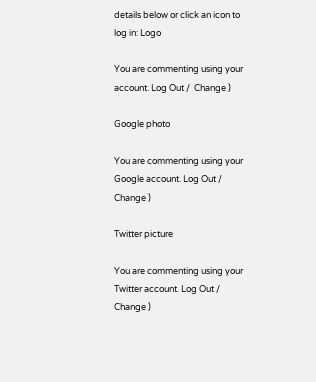details below or click an icon to log in: Logo

You are commenting using your account. Log Out /  Change )

Google photo

You are commenting using your Google account. Log Out /  Change )

Twitter picture

You are commenting using your Twitter account. Log Out /  Change )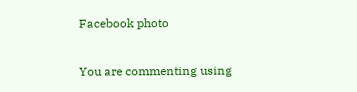Facebook photo

You are commenting using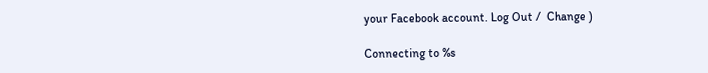your Facebook account. Log Out /  Change )

Connecting to %s